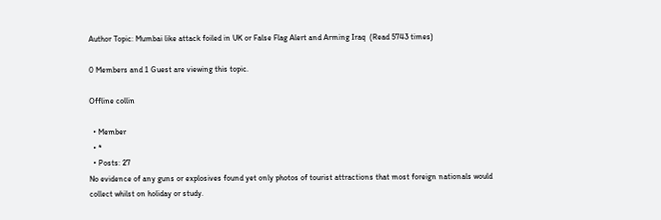Author Topic: Mumbai like attack foiled in UK or False Flag Alert and Arming Iraq  (Read 5743 times)

0 Members and 1 Guest are viewing this topic.

Offline collin

  • Member
  • *
  • Posts: 27
No evidence of any guns or explosives found yet only photos of tourist attractions that most foreign nationals would collect whilst on holiday or study.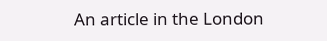An article in the London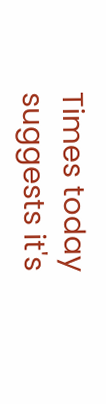Times today suggests it's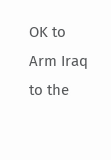OK to Arm Iraq to the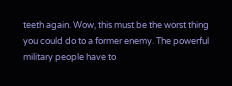teeth again. Wow, this must be the worst thing you could do to a former enemy. The powerful military people have to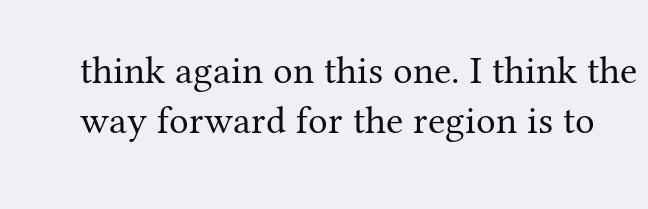think again on this one. I think the way forward for the region is to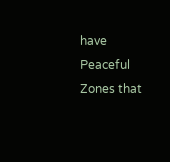have Peaceful Zones that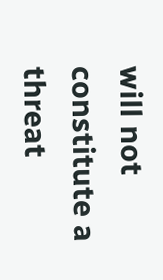will not constitute a threat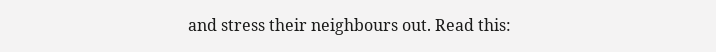and stress their neighbours out. Read this: